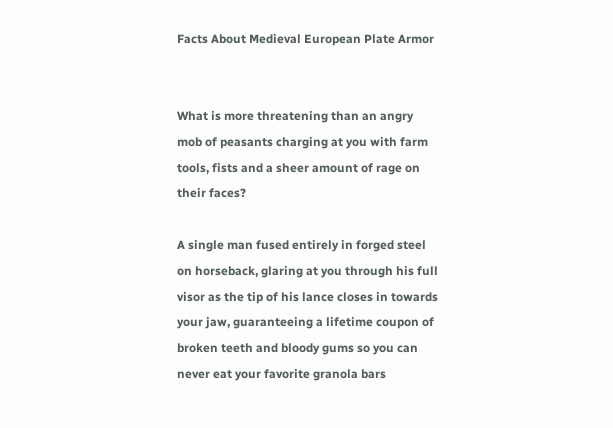Facts About Medieval European Plate Armor


What is more threatening than an angry mob of peasants charging at you with farm tools, fists and a sheer amount of rage on their faces?

A single man fused entirely in forged steel on horseback, glaring at you through his full visor as the tip of his lance closes in towards your jaw, guaranteeing a lifetime coupon of broken teeth and bloody gums so you can never eat your favorite granola bars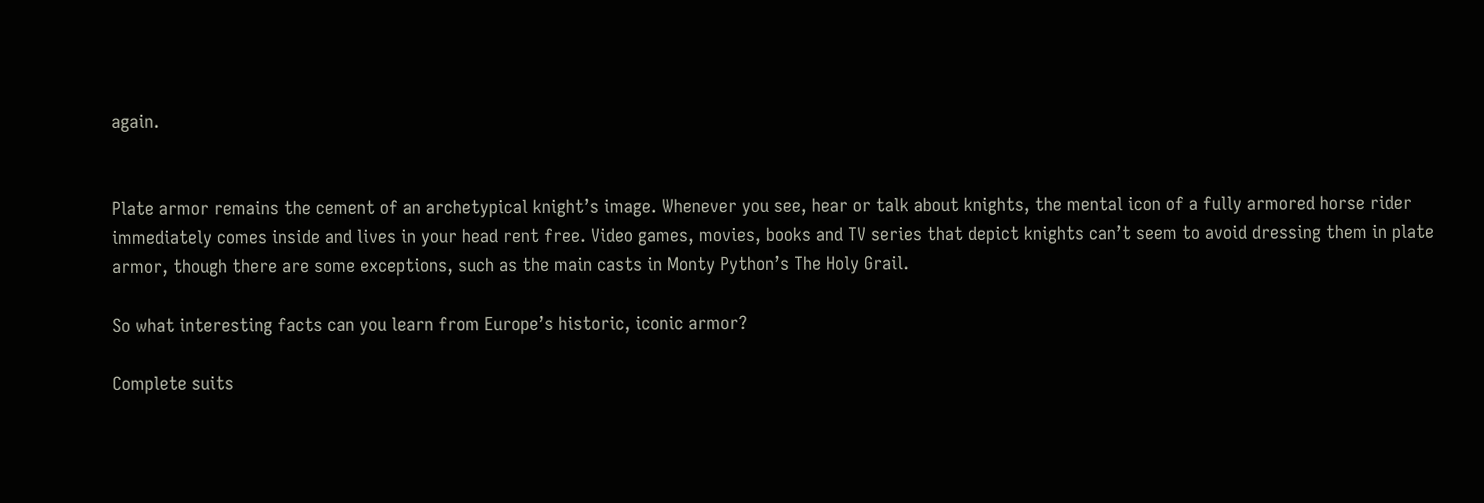again.


Plate armor remains the cement of an archetypical knight’s image. Whenever you see, hear or talk about knights, the mental icon of a fully armored horse rider immediately comes inside and lives in your head rent free. Video games, movies, books and TV series that depict knights can’t seem to avoid dressing them in plate armor, though there are some exceptions, such as the main casts in Monty Python’s The Holy Grail.

So what interesting facts can you learn from Europe’s historic, iconic armor?

Complete suits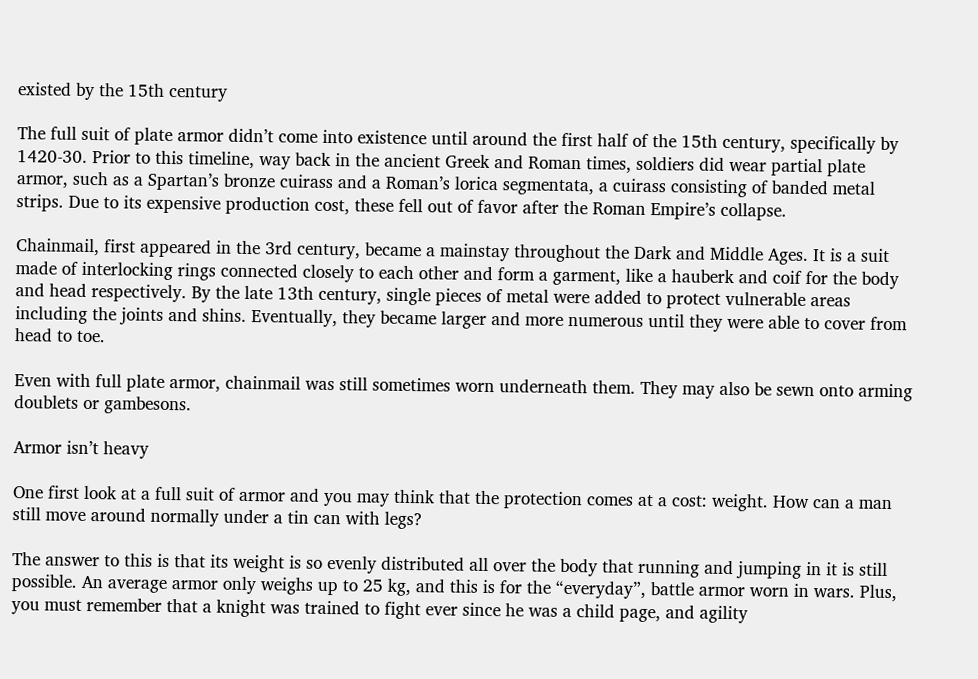existed by the 15th century

The full suit of plate armor didn’t come into existence until around the first half of the 15th century, specifically by 1420-30. Prior to this timeline, way back in the ancient Greek and Roman times, soldiers did wear partial plate armor, such as a Spartan’s bronze cuirass and a Roman’s lorica segmentata, a cuirass consisting of banded metal strips. Due to its expensive production cost, these fell out of favor after the Roman Empire’s collapse.

Chainmail, first appeared in the 3rd century, became a mainstay throughout the Dark and Middle Ages. It is a suit made of interlocking rings connected closely to each other and form a garment, like a hauberk and coif for the body and head respectively. By the late 13th century, single pieces of metal were added to protect vulnerable areas including the joints and shins. Eventually, they became larger and more numerous until they were able to cover from head to toe.

Even with full plate armor, chainmail was still sometimes worn underneath them. They may also be sewn onto arming doublets or gambesons.

Armor isn’t heavy

One first look at a full suit of armor and you may think that the protection comes at a cost: weight. How can a man still move around normally under a tin can with legs?

The answer to this is that its weight is so evenly distributed all over the body that running and jumping in it is still possible. An average armor only weighs up to 25 kg, and this is for the “everyday”, battle armor worn in wars. Plus, you must remember that a knight was trained to fight ever since he was a child page, and agility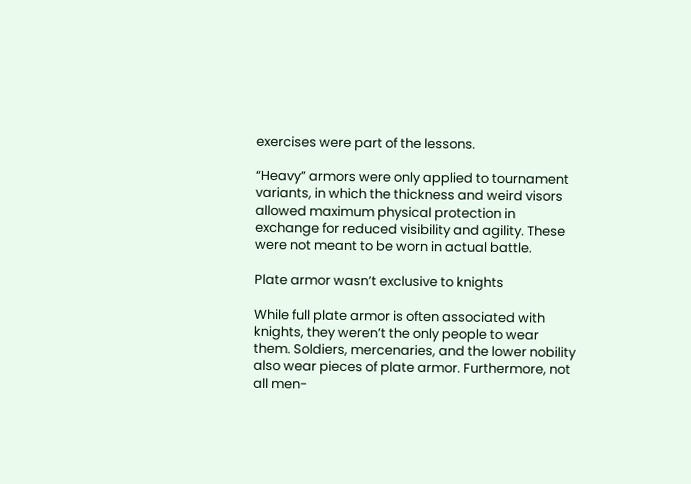exercises were part of the lessons.

“Heavy” armors were only applied to tournament variants, in which the thickness and weird visors allowed maximum physical protection in exchange for reduced visibility and agility. These were not meant to be worn in actual battle.

Plate armor wasn’t exclusive to knights

While full plate armor is often associated with knights, they weren’t the only people to wear them. Soldiers, mercenaries, and the lower nobility also wear pieces of plate armor. Furthermore, not all men-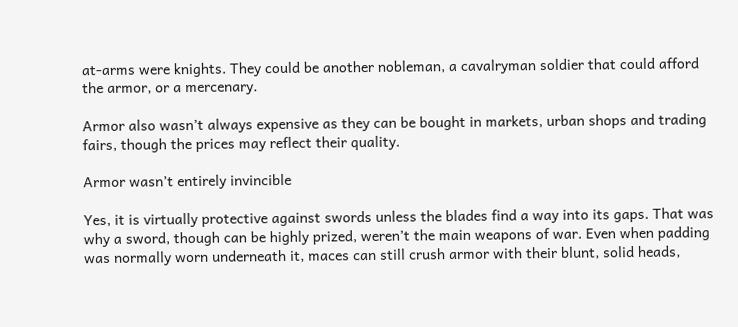at-arms were knights. They could be another nobleman, a cavalryman soldier that could afford the armor, or a mercenary.

Armor also wasn’t always expensive as they can be bought in markets, urban shops and trading fairs, though the prices may reflect their quality.

Armor wasn’t entirely invincible

Yes, it is virtually protective against swords unless the blades find a way into its gaps. That was why a sword, though can be highly prized, weren’t the main weapons of war. Even when padding was normally worn underneath it, maces can still crush armor with their blunt, solid heads,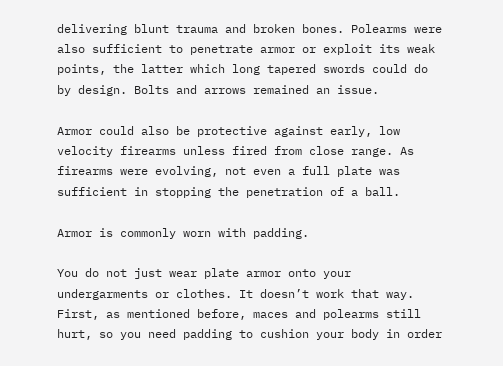delivering blunt trauma and broken bones. Polearms were also sufficient to penetrate armor or exploit its weak points, the latter which long tapered swords could do by design. Bolts and arrows remained an issue.

Armor could also be protective against early, low velocity firearms unless fired from close range. As firearms were evolving, not even a full plate was sufficient in stopping the penetration of a ball.

Armor is commonly worn with padding.

You do not just wear plate armor onto your undergarments or clothes. It doesn’t work that way. First, as mentioned before, maces and polearms still hurt, so you need padding to cushion your body in order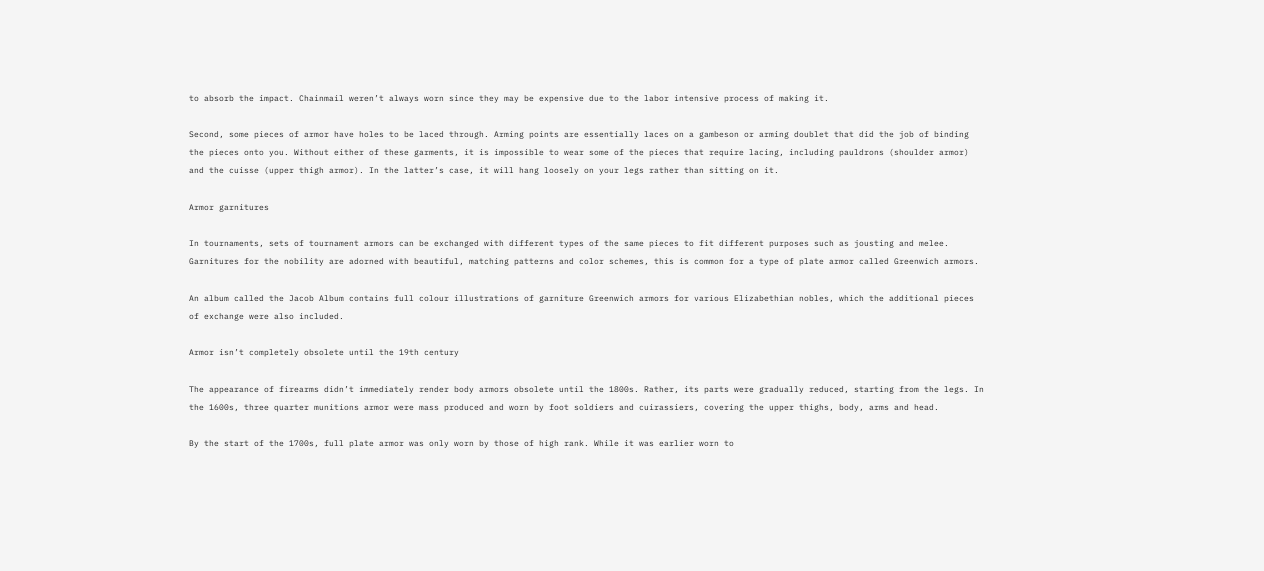to absorb the impact. Chainmail weren’t always worn since they may be expensive due to the labor intensive process of making it.

Second, some pieces of armor have holes to be laced through. Arming points are essentially laces on a gambeson or arming doublet that did the job of binding the pieces onto you. Without either of these garments, it is impossible to wear some of the pieces that require lacing, including pauldrons (shoulder armor) and the cuisse (upper thigh armor). In the latter’s case, it will hang loosely on your legs rather than sitting on it.

Armor garnitures

In tournaments, sets of tournament armors can be exchanged with different types of the same pieces to fit different purposes such as jousting and melee. Garnitures for the nobility are adorned with beautiful, matching patterns and color schemes, this is common for a type of plate armor called Greenwich armors.

An album called the Jacob Album contains full colour illustrations of garniture Greenwich armors for various Elizabethian nobles, which the additional pieces of exchange were also included.

Armor isn’t completely obsolete until the 19th century

The appearance of firearms didn’t immediately render body armors obsolete until the 1800s. Rather, its parts were gradually reduced, starting from the legs. In the 1600s, three quarter munitions armor were mass produced and worn by foot soldiers and cuirassiers, covering the upper thighs, body, arms and head.

By the start of the 1700s, full plate armor was only worn by those of high rank. While it was earlier worn to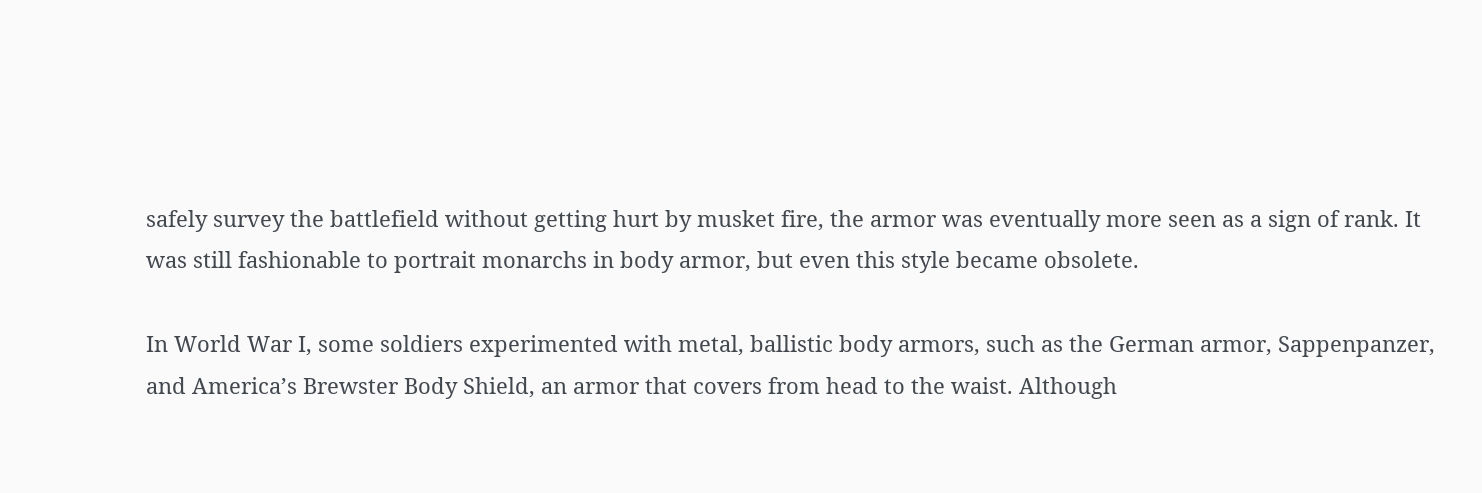safely survey the battlefield without getting hurt by musket fire, the armor was eventually more seen as a sign of rank. It was still fashionable to portrait monarchs in body armor, but even this style became obsolete.

In World War I, some soldiers experimented with metal, ballistic body armors, such as the German armor, Sappenpanzer, and America’s Brewster Body Shield, an armor that covers from head to the waist. Although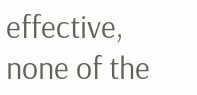effective, none of the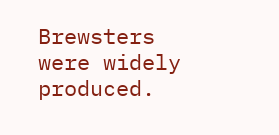Brewsters were widely produced.